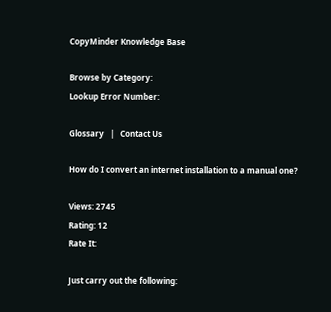CopyMinder Knowledge Base

Browse by Category:
Lookup Error Number:

Glossary   |   Contact Us

How do I convert an internet installation to a manual one?

Views: 2745
Rating: 12
Rate It:

Just carry out the following: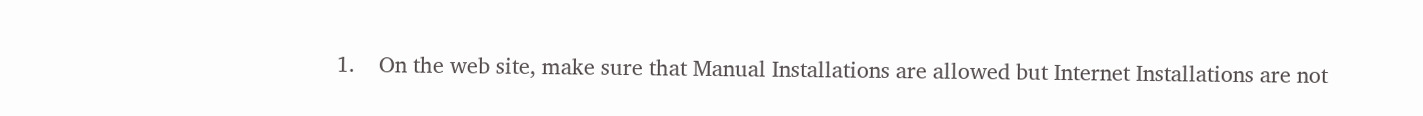1.    On the web site, make sure that Manual Installations are allowed but Internet Installations are not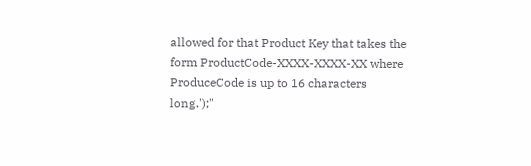allowed for that Product Key that takes the form ProductCode-XXXX-XXXX-XX where ProduceCode is up to 16 characters long.');"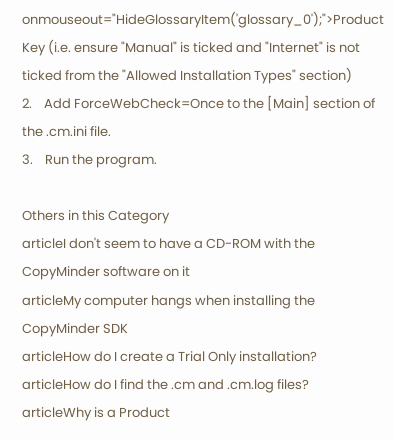onmouseout="HideGlossaryItem('glossary_0');">Product Key (i.e. ensure "Manual" is ticked and "Internet" is not ticked from the "Allowed Installation Types" section)
2.    Add ForceWebCheck=Once to the [Main] section of the .cm.ini file.
3.    Run the program.

Others in this Category
articleI don't seem to have a CD-ROM with the CopyMinder software on it
articleMy computer hangs when installing the CopyMinder SDK
articleHow do I create a Trial Only installation?
articleHow do I find the .cm and .cm.log files?
articleWhy is a Product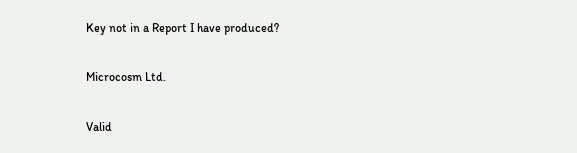Key not in a Report I have produced?

Microcosm Ltd.

Valid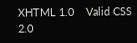XHTML 1.0    Valid CSS 2.0